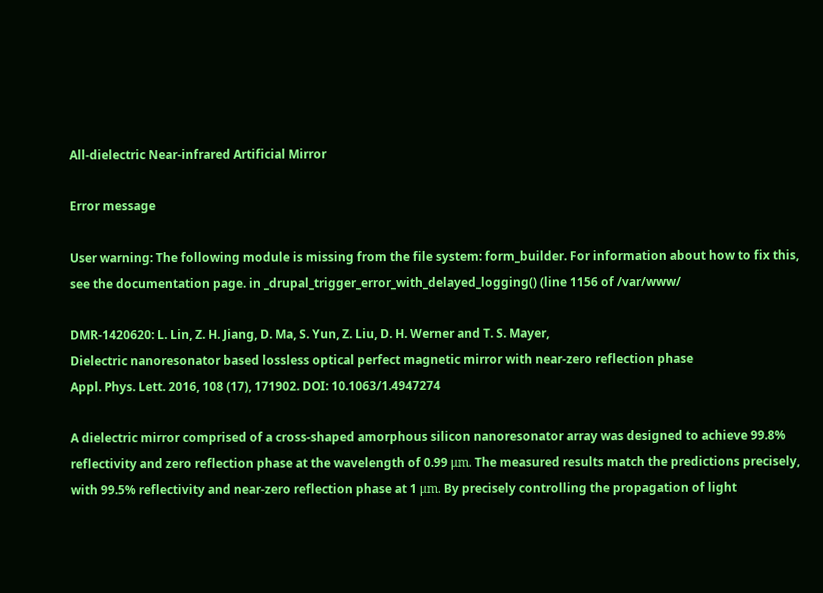All-dielectric Near-infrared Artificial Mirror

Error message

User warning: The following module is missing from the file system: form_builder. For information about how to fix this, see the documentation page. in _drupal_trigger_error_with_delayed_logging() (line 1156 of /var/www/

DMR-1420620: L. Lin, Z. H. Jiang, D. Ma, S. Yun, Z. Liu, D. H. Werner and T. S. Mayer,
Dielectric nanoresonator based lossless optical perfect magnetic mirror with near-zero reflection phase
Appl. Phys. Lett. 2016, 108 (17), 171902. DOI: 10.1063/1.4947274

A dielectric mirror comprised of a cross-shaped amorphous silicon nanoresonator array was designed to achieve 99.8% reflectivity and zero reflection phase at the wavelength of 0.99 μm. The measured results match the predictions precisely, with 99.5% reflectivity and near-zero reflection phase at 1 μm. By precisely controlling the propagation of light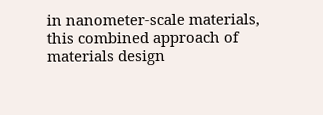in nanometer-scale materials, this combined approach of materials design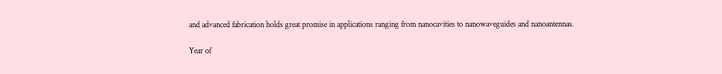and advanced fabrication holds great promise in applications ranging from nanocavities to nanowaveguides and nanoantennas.

Year of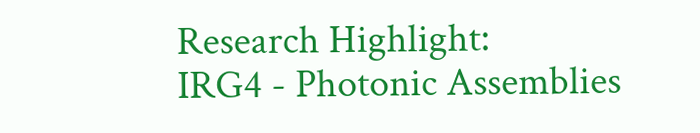Research Highlight:
IRG4 - Photonic Assemblies